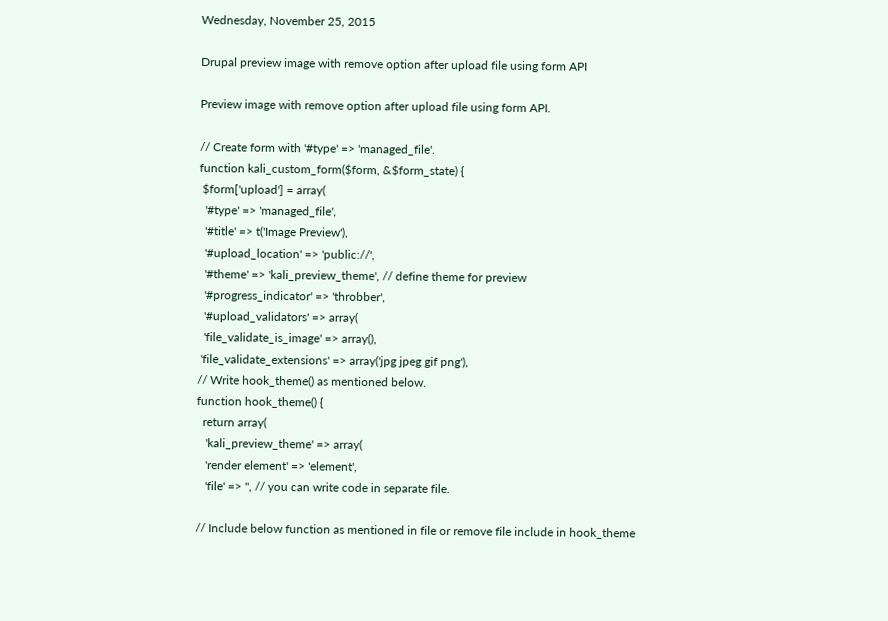Wednesday, November 25, 2015

Drupal preview image with remove option after upload file using form API

Preview image with remove option after upload file using form API.

// Create form with '#type' => 'managed_file'.
function kali_custom_form($form, &$form_state) {
 $form['upload'] = array(
  '#type' => 'managed_file',
  '#title' => t('Image Preview'),
  '#upload_location' => 'public://',
  '#theme' => 'kali_preview_theme', // define theme for preview
  '#progress_indicator' => 'throbber',
  '#upload_validators' => array(
  'file_validate_is_image' => array(),
 'file_validate_extensions' => array('jpg jpeg gif png'),
// Write hook_theme() as mentioned below.
function hook_theme() {
  return array(
   'kali_preview_theme' => array(
   'render element' => 'element',
   'file' => '', // you can write code in separate file.

// Include below function as mentioned in file or remove file include in hook_theme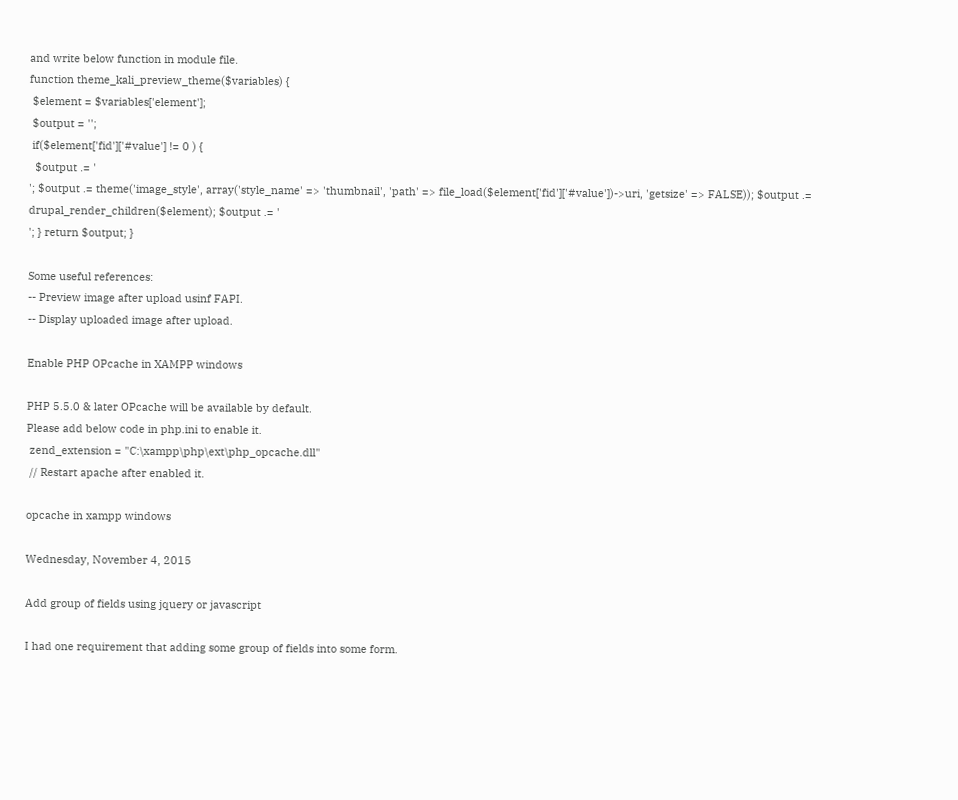and write below function in module file.
function theme_kali_preview_theme($variables) {
 $element = $variables['element'];
 $output = '';
 if($element['fid']['#value'] != 0 ) {
  $output .= '
'; $output .= theme('image_style', array('style_name' => 'thumbnail', 'path' => file_load($element['fid']['#value'])->uri, 'getsize' => FALSE)); $output .= drupal_render_children($element); $output .= '
'; } return $output; }

Some useful references:
-- Preview image after upload usinf FAPI.
-- Display uploaded image after upload.

Enable PHP OPcache in XAMPP windows

PHP 5.5.0 & later OPcache will be available by default.
Please add below code in php.ini to enable it.
 zend_extension = "C:\xampp\php\ext\php_opcache.dll"
 // Restart apache after enabled it.

opcache in xampp windows

Wednesday, November 4, 2015

Add group of fields using jquery or javascript

I had one requirement that adding some group of fields into some form.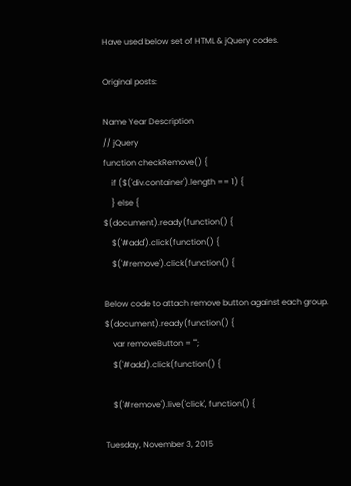Have used below set of HTML & jQuery codes.

Original posts:

Name Year Description
// jQuery
function checkRemove() {
    if ($('div.container').length == 1) {
    } else {
$(document).ready(function() {
    $('#add').click(function() {
    $('#remove').click(function() {

Below code to attach remove button against each group.
$(document).ready(function() {
    var removeButton = "";
    $('#add').click(function() {

    $('#remove').live('click', function() {

Tuesday, November 3, 2015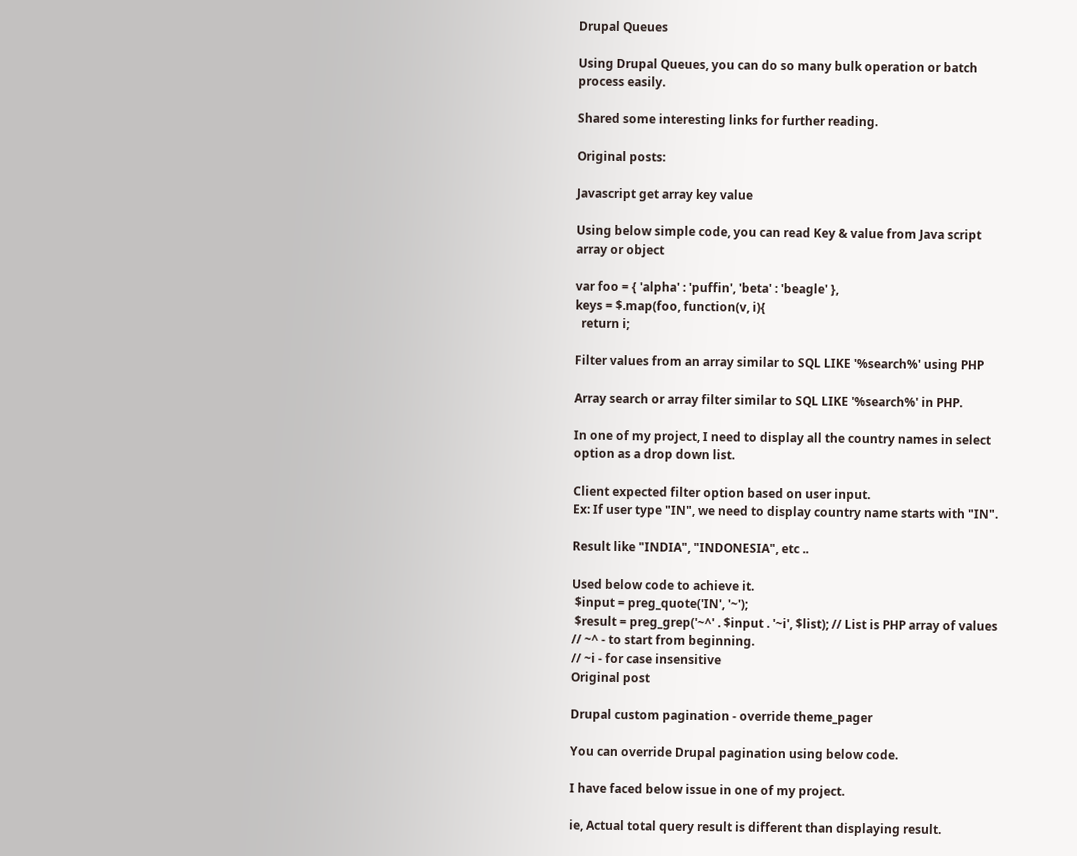Drupal Queues

Using Drupal Queues, you can do so many bulk operation or batch process easily.

Shared some interesting links for further reading.

Original posts:

Javascript get array key value

Using below simple code, you can read Key & value from Java script array or object

var foo = { 'alpha' : 'puffin', 'beta' : 'beagle' },
keys = $.map(foo, function(v, i){
  return i;

Filter values from an array similar to SQL LIKE '%search%' using PHP

Array search or array filter similar to SQL LIKE '%search%' in PHP.

In one of my project, I need to display all the country names in select option as a drop down list.

Client expected filter option based on user input.
Ex: If user type "IN", we need to display country name starts with "IN".

Result like "INDIA", "INDONESIA", etc ..

Used below code to achieve it.
 $input = preg_quote('IN', '~');
 $result = preg_grep('~^' . $input . '~i', $list); // List is PHP array of values
// ~^ - to start from beginning.
// ~i - for case insensitive
Original post

Drupal custom pagination - override theme_pager

You can override Drupal pagination using below code.

I have faced below issue in one of my project.

ie, Actual total query result is different than displaying result.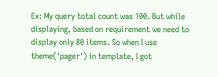Ex: My query total count was 100. But while displaying, based on requirement we need to display only 80 items. So when I use theme('pager') in template, I got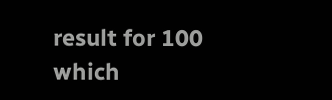result for 100 which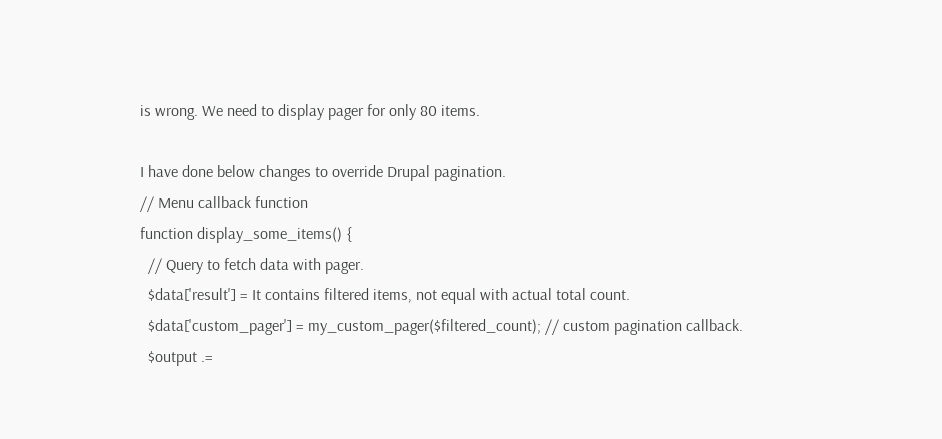is wrong. We need to display pager for only 80 items.

I have done below changes to override Drupal pagination.
// Menu callback function
function display_some_items() {
  // Query to fetch data with pager.
  $data['result'] = It contains filtered items, not equal with actual total count.
  $data['custom_pager'] = my_custom_pager($filtered_count); // custom pagination callback.
  $output .=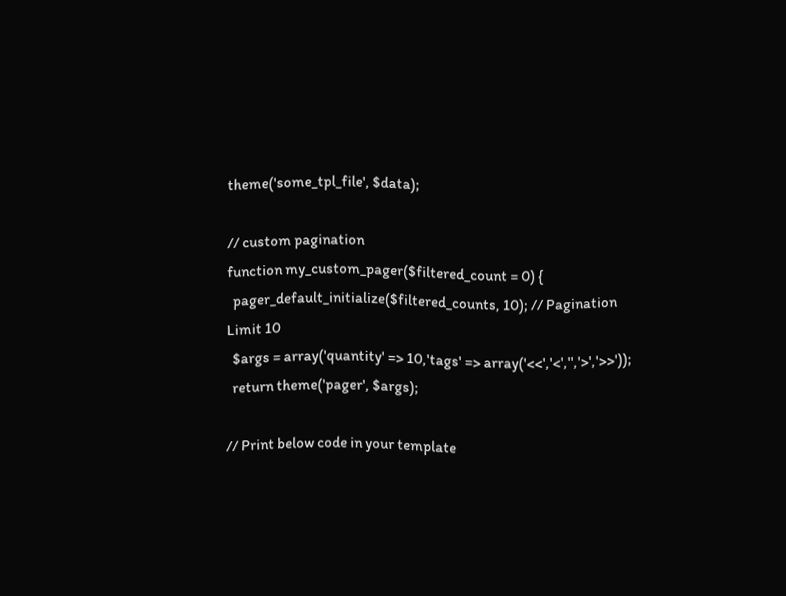theme('some_tpl_file', $data);

// custom pagination
function my_custom_pager($filtered_count = 0) {
  pager_default_initialize($filtered_counts, 10); // Pagination Limit 10
  $args = array('quantity' => 10,'tags' => array('<<','<','','>','>>'));
  return theme('pager', $args);

// Print below code in your template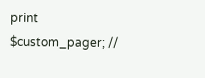print $custom_pager; //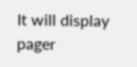It will display pager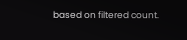based on filtered count.